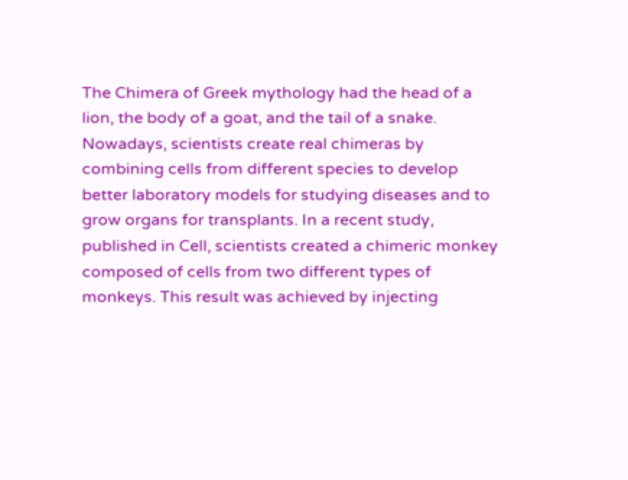The Chimera of Greek mythology had the head of a lion, the body of a goat, and the tail of a snake. Nowadays, scientists create real chimeras by combining cells from different species to develop better laboratory models for studying diseases and to grow organs for transplants. In a recent study, published in Cell, scientists created a chimeric monkey composed of cells from two different types of monkeys. This result was achieved by injecting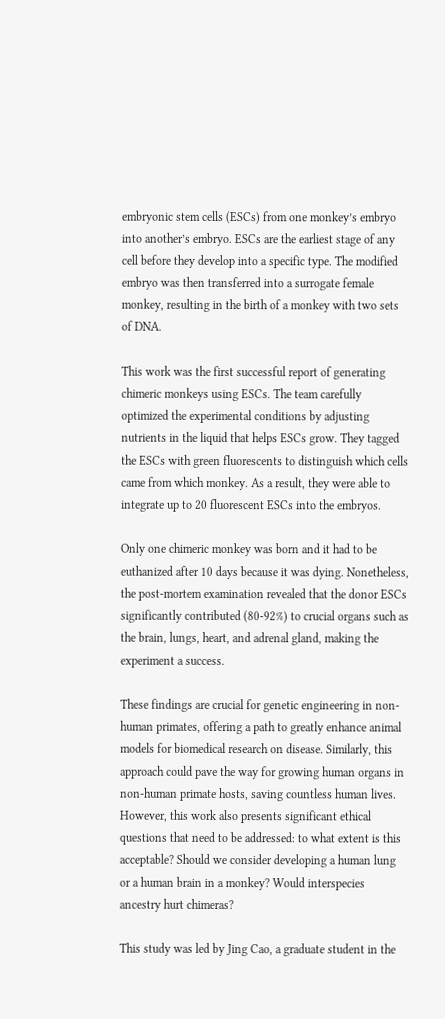embryonic stem cells (ESCs) from one monkey’s embryo into another’s embryo. ESCs are the earliest stage of any cell before they develop into a specific type. The modified embryo was then transferred into a surrogate female monkey, resulting in the birth of a monkey with two sets of DNA.

This work was the first successful report of generating chimeric monkeys using ESCs. The team carefully optimized the experimental conditions by adjusting nutrients in the liquid that helps ESCs grow. They tagged the ESCs with green fluorescents to distinguish which cells came from which monkey. As a result, they were able to integrate up to 20 fluorescent ESCs into the embryos.

Only one chimeric monkey was born and it had to be euthanized after 10 days because it was dying. Nonetheless, the post-mortem examination revealed that the donor ESCs significantly contributed (80-92%) to crucial organs such as the brain, lungs, heart, and adrenal gland, making the experiment a success.

These findings are crucial for genetic engineering in non-human primates, offering a path to greatly enhance animal models for biomedical research on disease. Similarly, this approach could pave the way for growing human organs in non-human primate hosts, saving countless human lives. However, this work also presents significant ethical questions that need to be addressed: to what extent is this acceptable? Should we consider developing a human lung or a human brain in a monkey? Would interspecies ancestry hurt chimeras?

This study was led by Jing Cao, a graduate student in the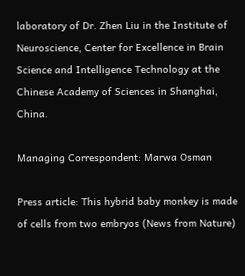laboratory of Dr. Zhen Liu in the Institute of Neuroscience, Center for Excellence in Brain Science and Intelligence Technology at the Chinese Academy of Sciences in Shanghai, China.

Managing Correspondent: Marwa Osman

Press article: This hybrid baby monkey is made of cells from two embryos (News from Nature)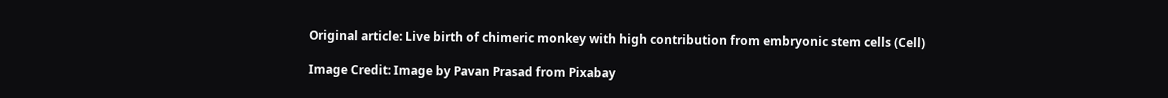Original article: Live birth of chimeric monkey with high contribution from embryonic stem cells (Cell)

Image Credit: Image by Pavan Prasad from Pixabay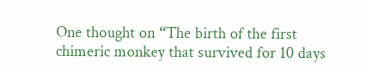One thought on “The birth of the first chimeric monkey that survived for 10 days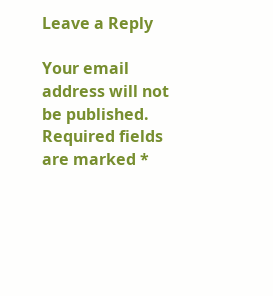Leave a Reply

Your email address will not be published. Required fields are marked *